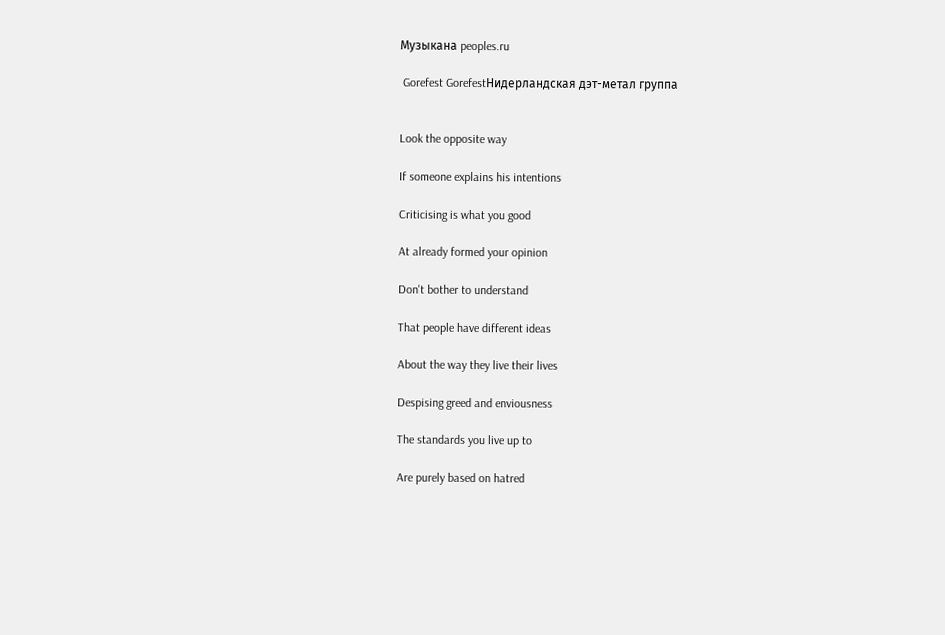Музыкана peoples.ru

 Gorefest GorefestНидерландская дэт-метал группа


Look the opposite way

If someone explains his intentions

Criticising is what you good

At already formed your opinion

Don't bother to understand

That people have different ideas

About the way they live their lives

Despising greed and enviousness

The standards you live up to

Are purely based on hatred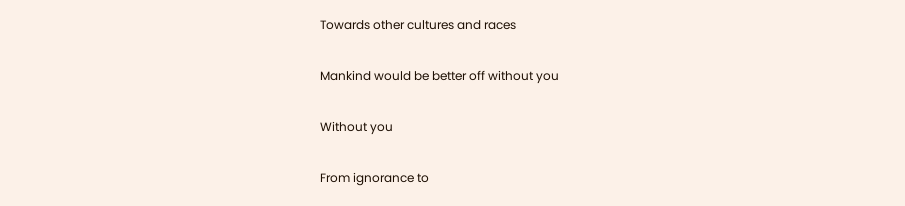Towards other cultures and races

Mankind would be better off without you

Without you

From ignorance to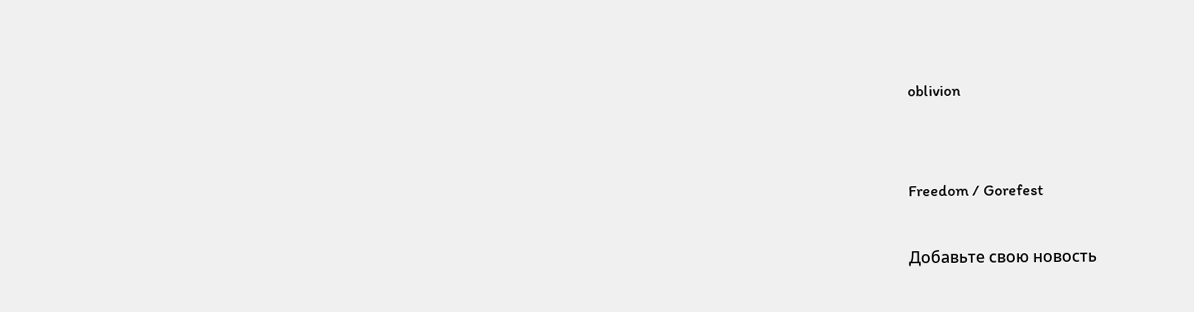oblivion


Freedom / Gorefest

Добавьте свою новость